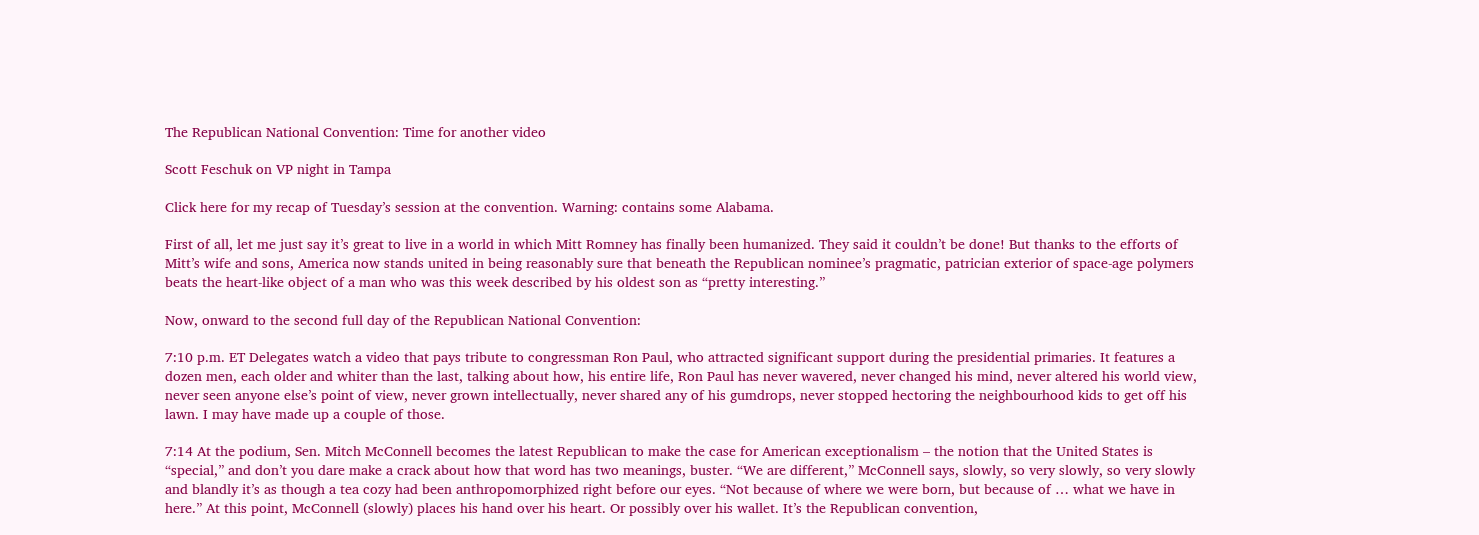The Republican National Convention: Time for another video

Scott Feschuk on VP night in Tampa

Click here for my recap of Tuesday’s session at the convention. Warning: contains some Alabama.

First of all, let me just say it’s great to live in a world in which Mitt Romney has finally been humanized. They said it couldn’t be done! But thanks to the efforts of Mitt’s wife and sons, America now stands united in being reasonably sure that beneath the Republican nominee’s pragmatic, patrician exterior of space-age polymers beats the heart-like object of a man who was this week described by his oldest son as “pretty interesting.”

Now, onward to the second full day of the Republican National Convention:

7:10 p.m. ET Delegates watch a video that pays tribute to congressman Ron Paul, who attracted significant support during the presidential primaries. It features a dozen men, each older and whiter than the last, talking about how, his entire life, Ron Paul has never wavered, never changed his mind, never altered his world view, never seen anyone else’s point of view, never grown intellectually, never shared any of his gumdrops, never stopped hectoring the neighbourhood kids to get off his lawn. I may have made up a couple of those.

7:14 At the podium, Sen. Mitch McConnell becomes the latest Republican to make the case for American exceptionalism – the notion that the United States is “special,” and don’t you dare make a crack about how that word has two meanings, buster. “We are different,” McConnell says, slowly, so very slowly, so very slowly and blandly it’s as though a tea cozy had been anthropomorphized right before our eyes. “Not because of where we were born, but because of … what we have in here.” At this point, McConnell (slowly) places his hand over his heart. Or possibly over his wallet. It’s the Republican convention,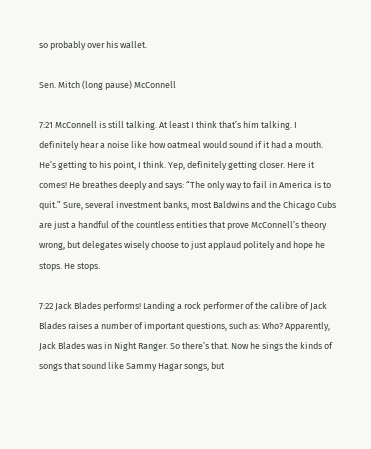so probably over his wallet.

Sen. Mitch (long pause) McConnell

7:21 McConnell is still talking. At least I think that’s him talking. I definitely hear a noise like how oatmeal would sound if it had a mouth. He’s getting to his point, I think. Yep, definitely getting closer. Here it comes! He breathes deeply and says: “The only way to fail in America is to quit.” Sure, several investment banks, most Baldwins and the Chicago Cubs are just a handful of the countless entities that prove McConnell’s theory wrong, but delegates wisely choose to just applaud politely and hope he stops. He stops.

7:22 Jack Blades performs! Landing a rock performer of the calibre of Jack Blades raises a number of important questions, such as: Who? Apparently, Jack Blades was in Night Ranger. So there’s that. Now he sings the kinds of songs that sound like Sammy Hagar songs, but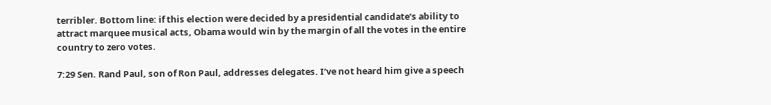terribler. Bottom line: if this election were decided by a presidential candidate’s ability to attract marquee musical acts, Obama would win by the margin of all the votes in the entire country to zero votes.

7:29 Sen. Rand Paul, son of Ron Paul, addresses delegates. I’ve not heard him give a speech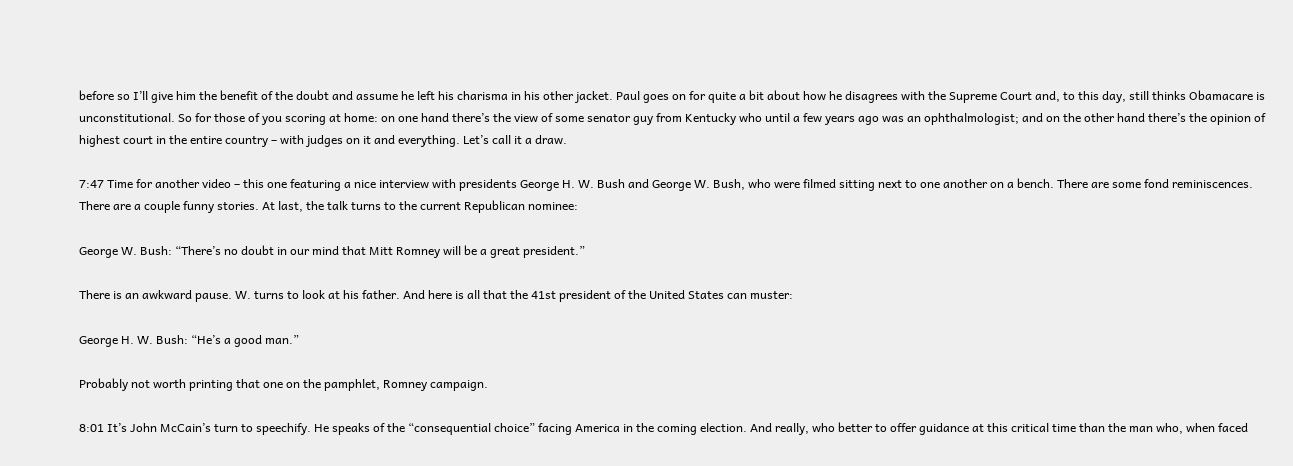before so I’ll give him the benefit of the doubt and assume he left his charisma in his other jacket. Paul goes on for quite a bit about how he disagrees with the Supreme Court and, to this day, still thinks Obamacare is unconstitutional. So for those of you scoring at home: on one hand there’s the view of some senator guy from Kentucky who until a few years ago was an ophthalmologist; and on the other hand there’s the opinion of highest court in the entire country – with judges on it and everything. Let’s call it a draw.

7:47 Time for another video – this one featuring a nice interview with presidents George H. W. Bush and George W. Bush, who were filmed sitting next to one another on a bench. There are some fond reminiscences. There are a couple funny stories. At last, the talk turns to the current Republican nominee:

George W. Bush: “There’s no doubt in our mind that Mitt Romney will be a great president.”

There is an awkward pause. W. turns to look at his father. And here is all that the 41st president of the United States can muster:

George H. W. Bush: “He’s a good man.”

Probably not worth printing that one on the pamphlet, Romney campaign.

8:01 It’s John McCain’s turn to speechify. He speaks of the “consequential choice” facing America in the coming election. And really, who better to offer guidance at this critical time than the man who, when faced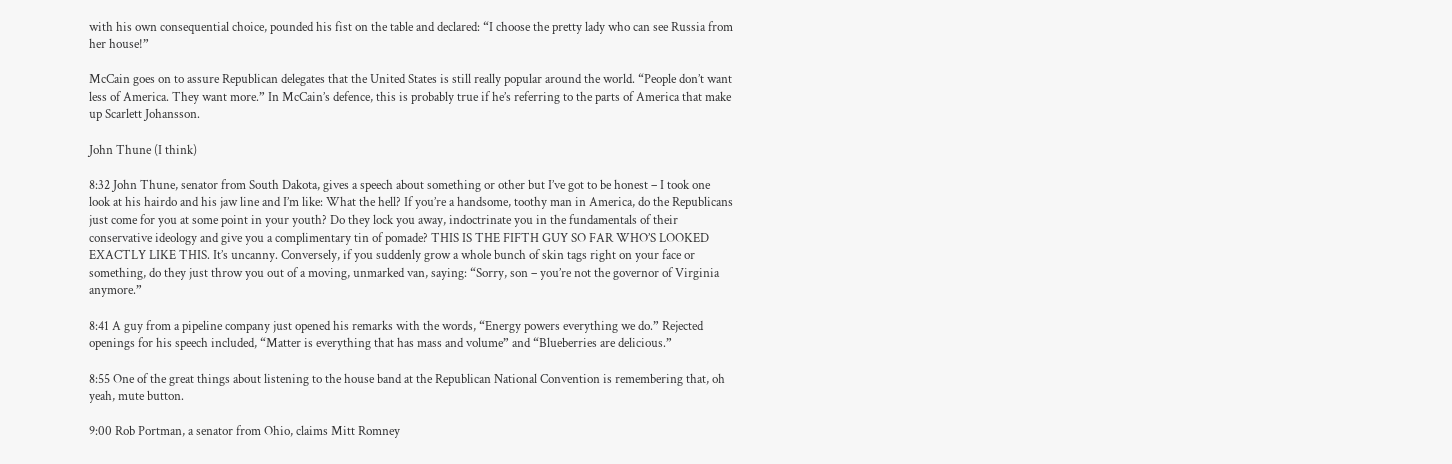with his own consequential choice, pounded his fist on the table and declared: “I choose the pretty lady who can see Russia from her house!”

McCain goes on to assure Republican delegates that the United States is still really popular around the world. “People don’t want less of America. They want more.” In McCain’s defence, this is probably true if he’s referring to the parts of America that make up Scarlett Johansson.

John Thune (I think)

8:32 John Thune, senator from South Dakota, gives a speech about something or other but I’ve got to be honest – I took one look at his hairdo and his jaw line and I’m like: What the hell? If you’re a handsome, toothy man in America, do the Republicans just come for you at some point in your youth? Do they lock you away, indoctrinate you in the fundamentals of their conservative ideology and give you a complimentary tin of pomade? THIS IS THE FIFTH GUY SO FAR WHO’S LOOKED EXACTLY LIKE THIS. It’s uncanny. Conversely, if you suddenly grow a whole bunch of skin tags right on your face or something, do they just throw you out of a moving, unmarked van, saying: “Sorry, son – you’re not the governor of Virginia anymore.”

8:41 A guy from a pipeline company just opened his remarks with the words, “Energy powers everything we do.” Rejected openings for his speech included, “Matter is everything that has mass and volume” and “Blueberries are delicious.”

8:55 One of the great things about listening to the house band at the Republican National Convention is remembering that, oh yeah, mute button.

9:00 Rob Portman, a senator from Ohio, claims Mitt Romney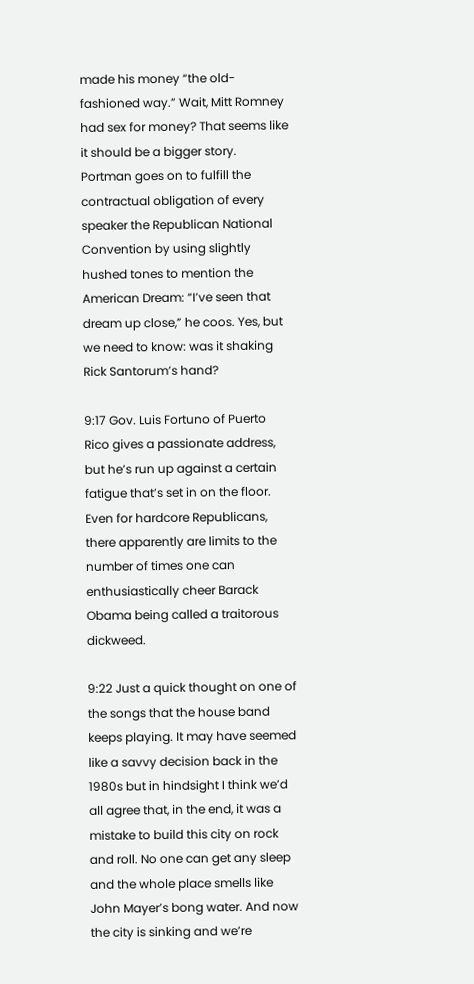made his money “the old-fashioned way.” Wait, Mitt Romney had sex for money? That seems like it should be a bigger story. Portman goes on to fulfill the contractual obligation of every speaker the Republican National Convention by using slightly hushed tones to mention the American Dream: “I’ve seen that dream up close,” he coos. Yes, but we need to know: was it shaking Rick Santorum’s hand?

9:17 Gov. Luis Fortuno of Puerto Rico gives a passionate address, but he’s run up against a certain fatigue that’s set in on the floor. Even for hardcore Republicans, there apparently are limits to the number of times one can enthusiastically cheer Barack Obama being called a traitorous dickweed.

9:22 Just a quick thought on one of the songs that the house band keeps playing. It may have seemed like a savvy decision back in the 1980s but in hindsight I think we’d all agree that, in the end, it was a mistake to build this city on rock and roll. No one can get any sleep and the whole place smells like John Mayer’s bong water. And now the city is sinking and we’re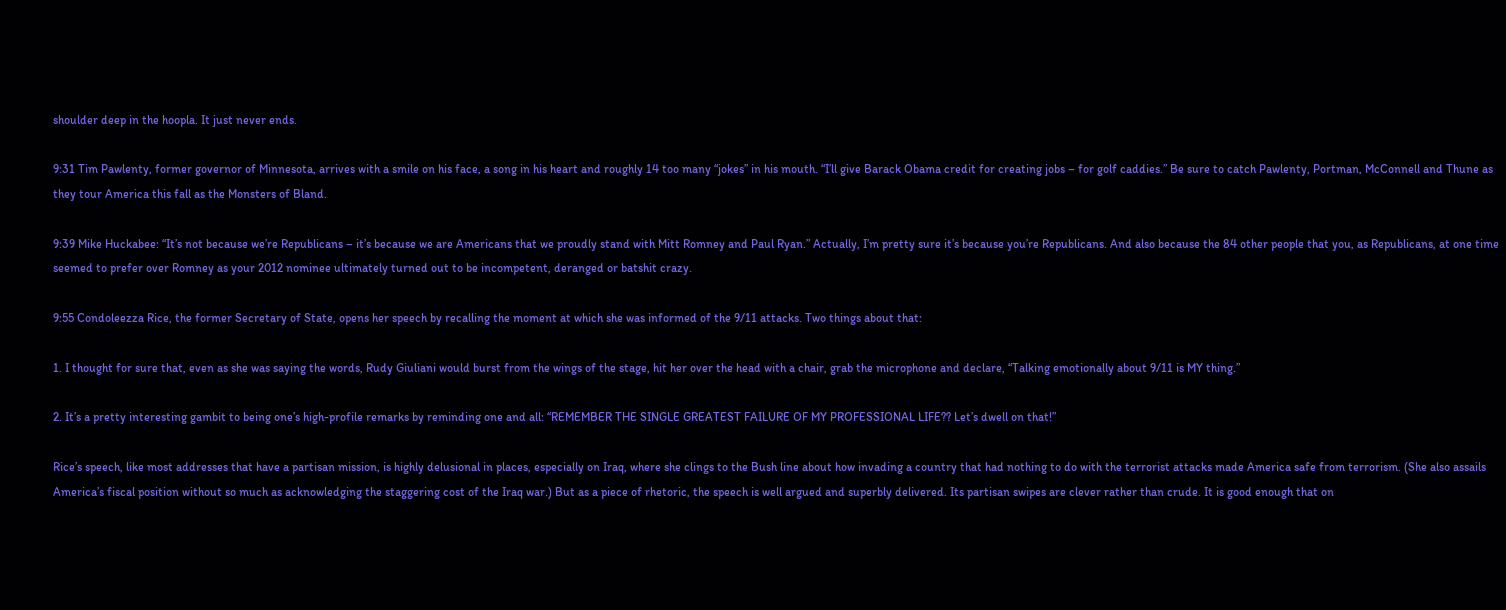shoulder deep in the hoopla. It just never ends.

9:31 Tim Pawlenty, former governor of Minnesota, arrives with a smile on his face, a song in his heart and roughly 14 too many “jokes” in his mouth. “I’ll give Barack Obama credit for creating jobs – for golf caddies.” Be sure to catch Pawlenty, Portman, McConnell and Thune as they tour America this fall as the Monsters of Bland.

9:39 Mike Huckabee: “It’s not because we’re Republicans – it’s because we are Americans that we proudly stand with Mitt Romney and Paul Ryan.” Actually, I’m pretty sure it’s because you’re Republicans. And also because the 84 other people that you, as Republicans, at one time seemed to prefer over Romney as your 2012 nominee ultimately turned out to be incompetent, deranged or batshit crazy.

9:55 Condoleezza Rice, the former Secretary of State, opens her speech by recalling the moment at which she was informed of the 9/11 attacks. Two things about that:

1. I thought for sure that, even as she was saying the words, Rudy Giuliani would burst from the wings of the stage, hit her over the head with a chair, grab the microphone and declare, “Talking emotionally about 9/11 is MY thing.”

2. It’s a pretty interesting gambit to being one’s high-profile remarks by reminding one and all: “REMEMBER THE SINGLE GREATEST FAILURE OF MY PROFESSIONAL LIFE?? Let’s dwell on that!”

Rice’s speech, like most addresses that have a partisan mission, is highly delusional in places, especially on Iraq, where she clings to the Bush line about how invading a country that had nothing to do with the terrorist attacks made America safe from terrorism. (She also assails America’s fiscal position without so much as acknowledging the staggering cost of the Iraq war.) But as a piece of rhetoric, the speech is well argued and superbly delivered. Its partisan swipes are clever rather than crude. It is good enough that on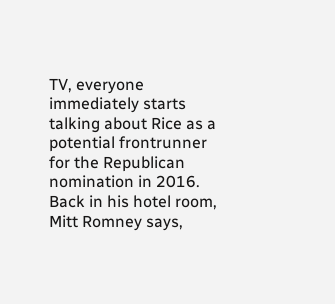TV, everyone immediately starts talking about Rice as a potential frontrunner for the Republican nomination in 2016. Back in his hotel room, Mitt Romney says,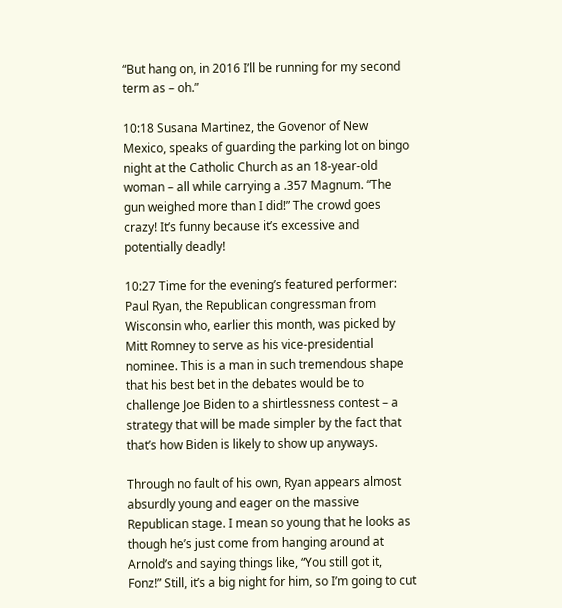“But hang on, in 2016 I’ll be running for my second term as – oh.”

10:18 Susana Martinez, the Govenor of New Mexico, speaks of guarding the parking lot on bingo night at the Catholic Church as an 18-year-old woman – all while carrying a .357 Magnum. “The gun weighed more than I did!” The crowd goes crazy! It’s funny because it’s excessive and potentially deadly!

10:27 Time for the evening’s featured performer: Paul Ryan, the Republican congressman from Wisconsin who, earlier this month, was picked by Mitt Romney to serve as his vice-presidential nominee. This is a man in such tremendous shape that his best bet in the debates would be to challenge Joe Biden to a shirtlessness contest – a strategy that will be made simpler by the fact that that’s how Biden is likely to show up anyways.

Through no fault of his own, Ryan appears almost absurdly young and eager on the massive Republican stage. I mean so young that he looks as though he’s just come from hanging around at Arnold’s and saying things like, “You still got it, Fonz!” Still, it’s a big night for him, so I’m going to cut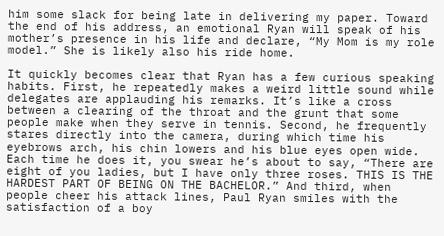him some slack for being late in delivering my paper. Toward the end of his address, an emotional Ryan will speak of his mother’s presence in his life and declare, “My Mom is my role model.” She is likely also his ride home.

It quickly becomes clear that Ryan has a few curious speaking habits. First, he repeatedly makes a weird little sound while delegates are applauding his remarks. It’s like a cross between a clearing of the throat and the grunt that some people make when they serve in tennis. Second, he frequently stares directly into the camera, during which time his eyebrows arch, his chin lowers and his blue eyes open wide. Each time he does it, you swear he’s about to say, “There are eight of you ladies, but I have only three roses. THIS IS THE HARDEST PART OF BEING ON THE BACHELOR.” And third, when people cheer his attack lines, Paul Ryan smiles with the satisfaction of a boy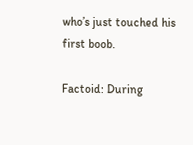who’s just touched his first boob.

Factoid: During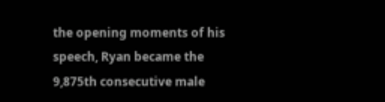the opening moments of his speech, Ryan became the 9,875th consecutive male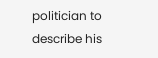politician to describe his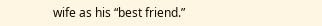wife as his “best friend.”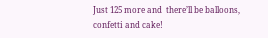Just 125 more and  there’ll be balloons, confetti and cake!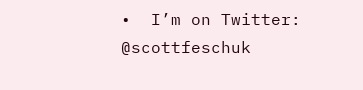•  I’m on Twitter: @scottfeschuk